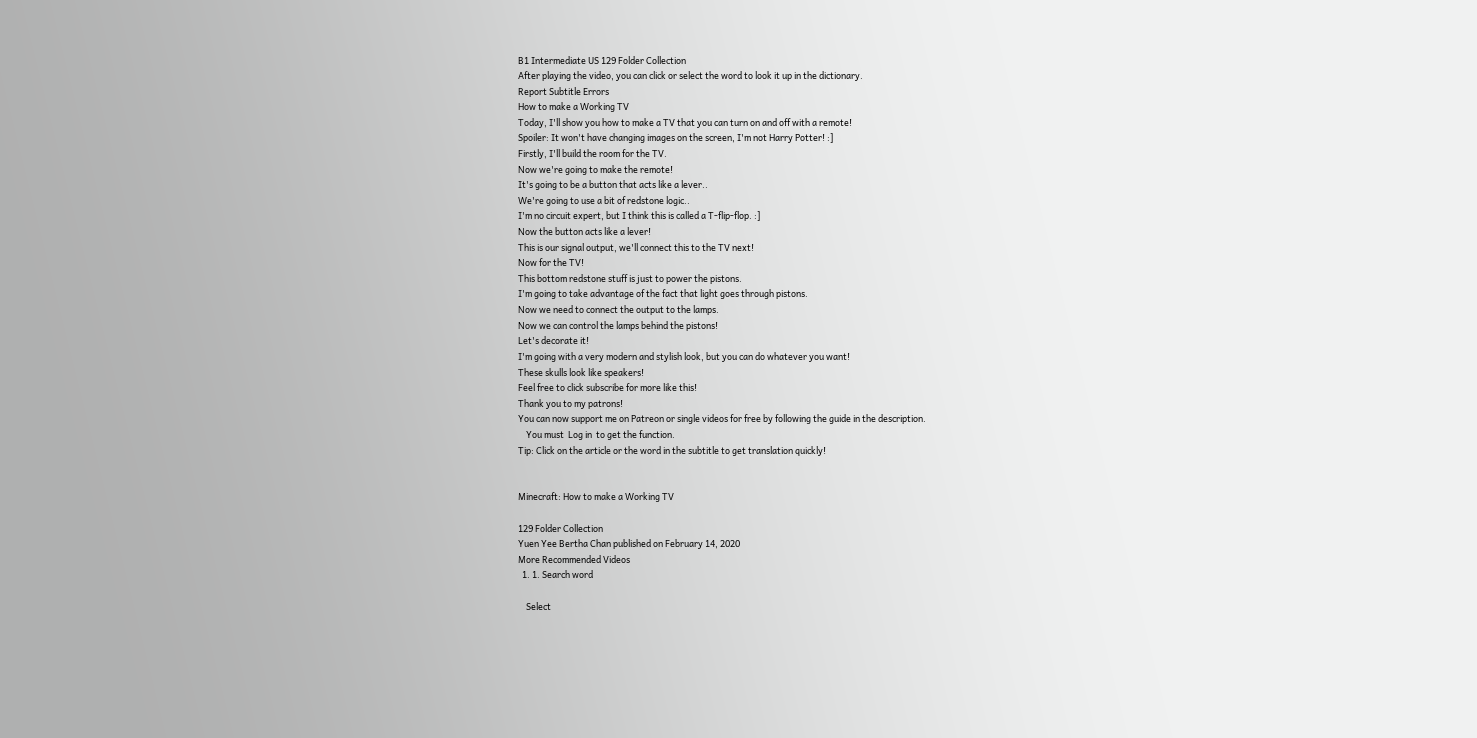B1 Intermediate US 129 Folder Collection
After playing the video, you can click or select the word to look it up in the dictionary.
Report Subtitle Errors
How to make a Working TV
Today, I'll show you how to make a TV that you can turn on and off with a remote!
Spoiler: It won't have changing images on the screen, I'm not Harry Potter! :]
Firstly, I'll build the room for the TV.
Now we're going to make the remote!
It's going to be a button that acts like a lever..
We're going to use a bit of redstone logic..
I'm no circuit expert, but I think this is called a T-flip-flop. :]
Now the button acts like a lever!
This is our signal output, we'll connect this to the TV next!
Now for the TV!
This bottom redstone stuff is just to power the pistons.
I'm going to take advantage of the fact that light goes through pistons.
Now we need to connect the output to the lamps.
Now we can control the lamps behind the pistons!
Let's decorate it!
I'm going with a very modern and stylish look, but you can do whatever you want!
These skulls look like speakers!
Feel free to click subscribe for more like this!
Thank you to my patrons!
You can now support me on Patreon or single videos for free by following the guide in the description.
    You must  Log in  to get the function.
Tip: Click on the article or the word in the subtitle to get translation quickly!


Minecraft: How to make a Working TV

129 Folder Collection
Yuen Yee Bertha Chan published on February 14, 2020
More Recommended Videos
  1. 1. Search word

    Select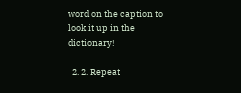word on the caption to look it up in the dictionary!

  2. 2. Repeat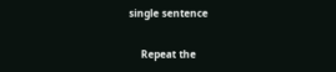single sentence

    Repeat the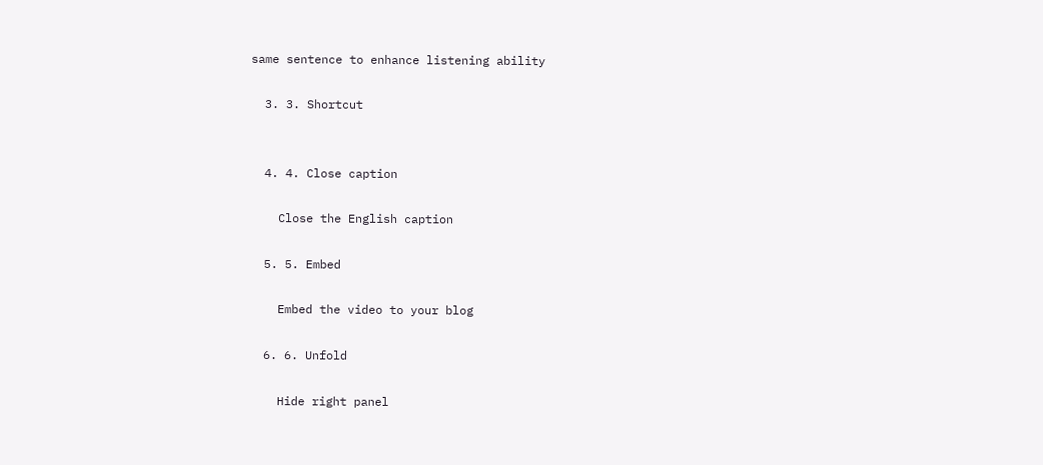same sentence to enhance listening ability

  3. 3. Shortcut


  4. 4. Close caption

    Close the English caption

  5. 5. Embed

    Embed the video to your blog

  6. 6. Unfold

    Hide right panel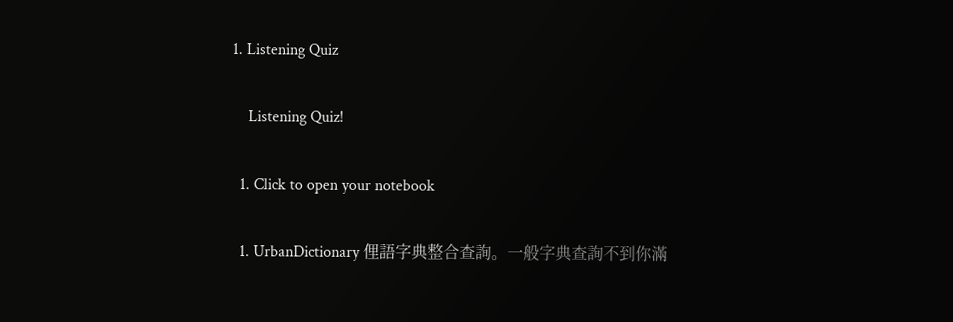1. Listening Quiz

    Listening Quiz!

  1. Click to open your notebook

  1. UrbanDictionary 俚語字典整合查詢。一般字典查詢不到你滿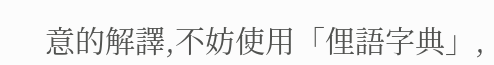意的解譯,不妨使用「俚語字典」,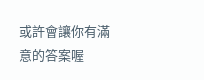或許會讓你有滿意的答案喔